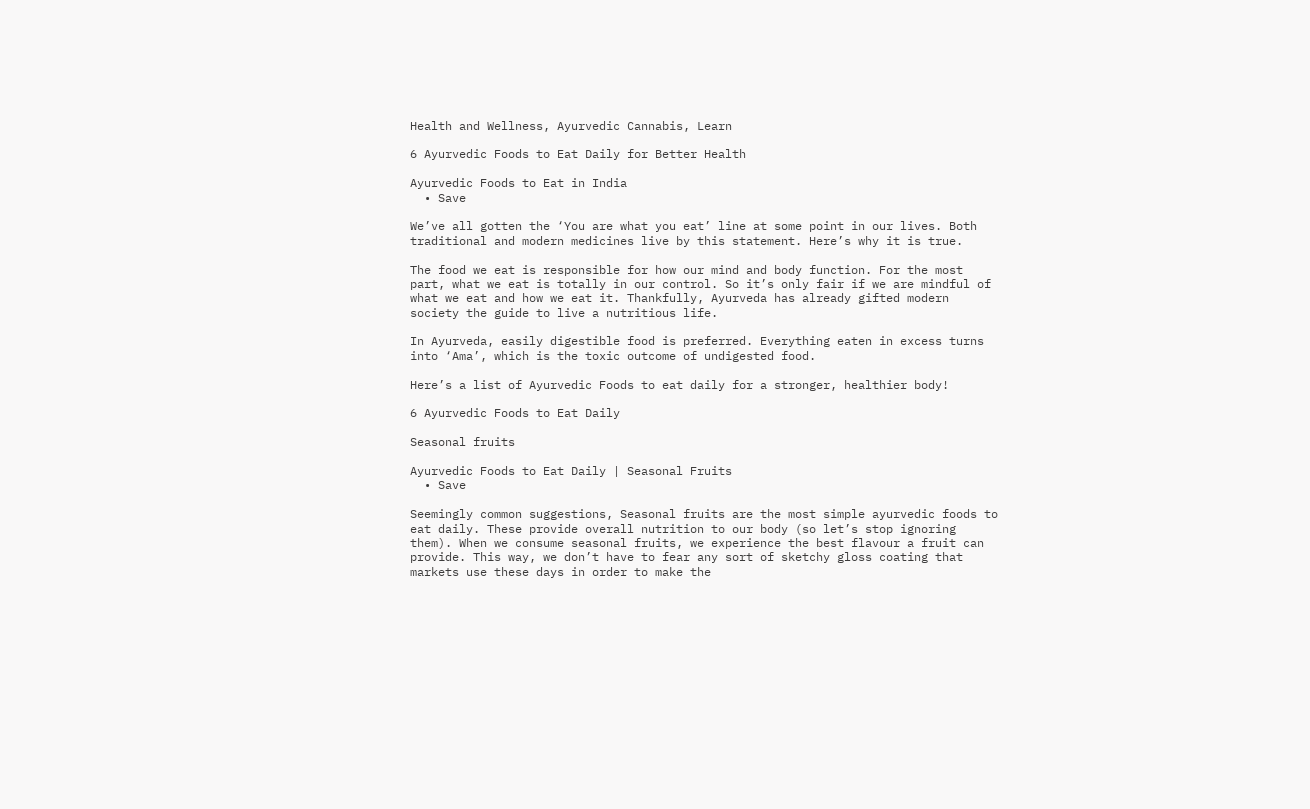Health and Wellness, Ayurvedic Cannabis, Learn

6 Ayurvedic Foods to Eat Daily for Better Health

Ayurvedic Foods to Eat in India
  • Save

We’ve all gotten the ‘You are what you eat’ line at some point in our lives. Both traditional and modern medicines live by this statement. Here’s why it is true.

The food we eat is responsible for how our mind and body function. For the most part, what we eat is totally in our control. So it’s only fair if we are mindful of what we eat and how we eat it. Thankfully, Ayurveda has already gifted modern society the guide to live a nutritious life.

In Ayurveda, easily digestible food is preferred. Everything eaten in excess turns into ‘Ama’, which is the toxic outcome of undigested food.

Here’s a list of Ayurvedic Foods to eat daily for a stronger, healthier body!

6 Ayurvedic Foods to Eat Daily

Seasonal fruits

Ayurvedic Foods to Eat Daily | Seasonal Fruits
  • Save

Seemingly common suggestions, Seasonal fruits are the most simple ayurvedic foods to eat daily. These provide overall nutrition to our body (so let’s stop ignoring them). When we consume seasonal fruits, we experience the best flavour a fruit can provide. This way, we don’t have to fear any sort of sketchy gloss coating that markets use these days in order to make the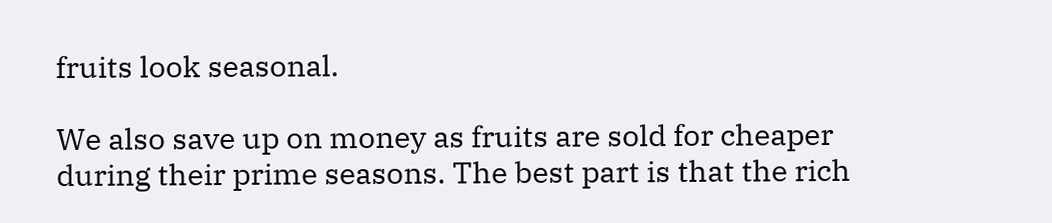fruits look seasonal.

We also save up on money as fruits are sold for cheaper during their prime seasons. The best part is that the rich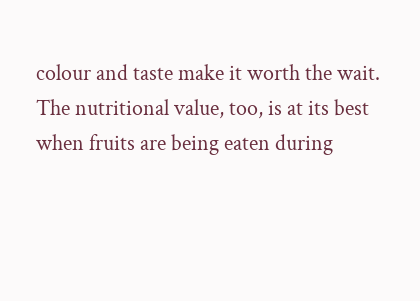colour and taste make it worth the wait. The nutritional value, too, is at its best when fruits are being eaten during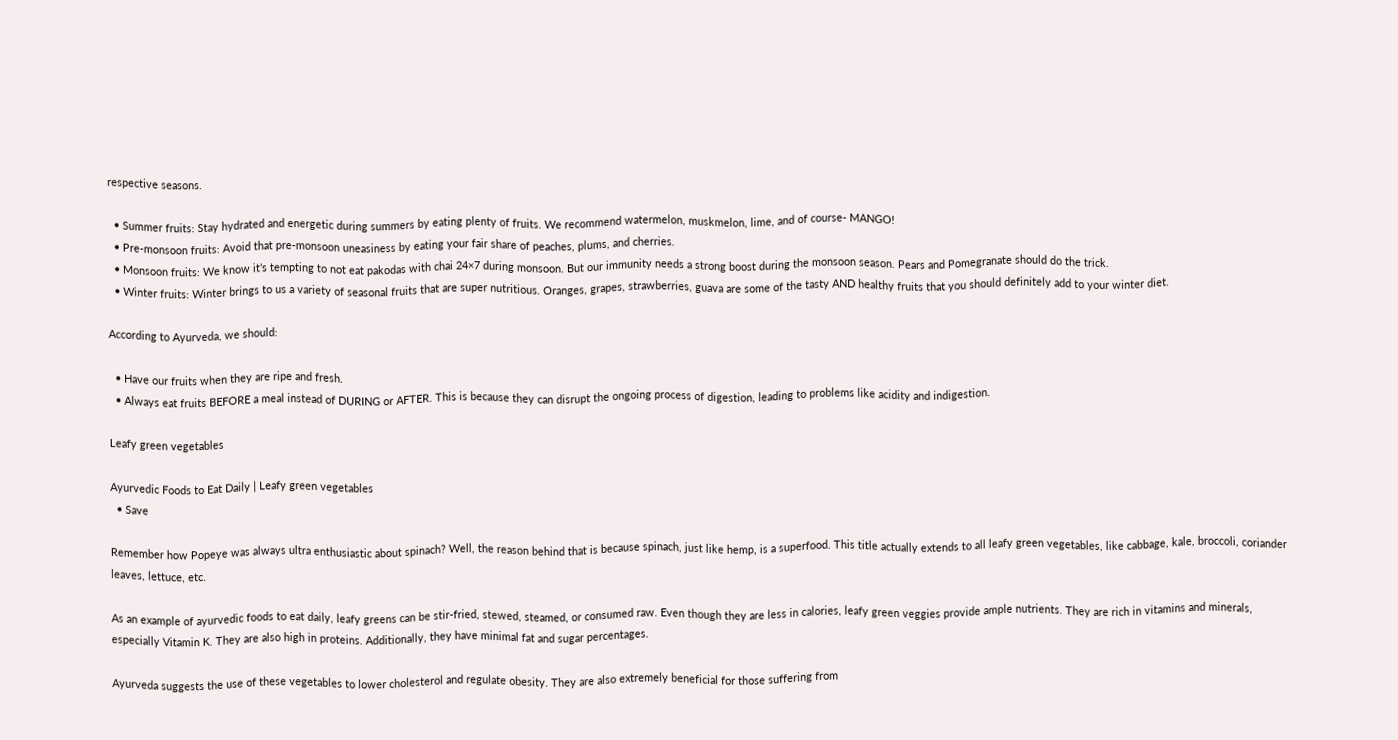respective seasons.

  • Summer fruits: Stay hydrated and energetic during summers by eating plenty of fruits. We recommend watermelon, muskmelon, lime, and of course- MANGO!
  • Pre-monsoon fruits: Avoid that pre-monsoon uneasiness by eating your fair share of peaches, plums, and cherries.
  • Monsoon fruits: We know it’s tempting to not eat pakodas with chai 24×7 during monsoon. But our immunity needs a strong boost during the monsoon season. Pears and Pomegranate should do the trick.
  • Winter fruits: Winter brings to us a variety of seasonal fruits that are super nutritious. Oranges, grapes, strawberries, guava are some of the tasty AND healthy fruits that you should definitely add to your winter diet.

According to Ayurveda, we should:

  • Have our fruits when they are ripe and fresh.
  • Always eat fruits BEFORE a meal instead of DURING or AFTER. This is because they can disrupt the ongoing process of digestion, leading to problems like acidity and indigestion.

Leafy green vegetables

Ayurvedic Foods to Eat Daily | Leafy green vegetables
  • Save

Remember how Popeye was always ultra enthusiastic about spinach? Well, the reason behind that is because spinach, just like hemp, is a superfood. This title actually extends to all leafy green vegetables, like cabbage, kale, broccoli, coriander leaves, lettuce, etc.

As an example of ayurvedic foods to eat daily, leafy greens can be stir-fried, stewed, steamed, or consumed raw. Even though they are less in calories, leafy green veggies provide ample nutrients. They are rich in vitamins and minerals, especially Vitamin K. They are also high in proteins. Additionally, they have minimal fat and sugar percentages.

Ayurveda suggests the use of these vegetables to lower cholesterol and regulate obesity. They are also extremely beneficial for those suffering from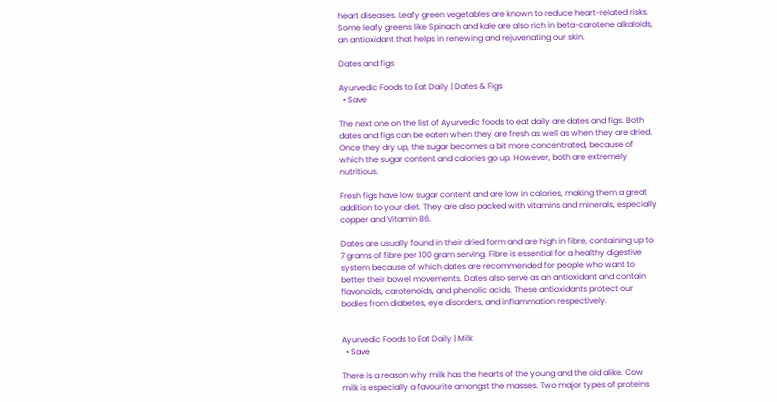heart diseases. Leafy green vegetables are known to reduce heart-related risks. Some leafy greens like Spinach and kale are also rich in beta-carotene alkaloids, an antioxidant that helps in renewing and rejuvenating our skin.

Dates and figs

Ayurvedic Foods to Eat Daily | Dates & Figs
  • Save

The next one on the list of Ayurvedic foods to eat daily are dates and figs. Both dates and figs can be eaten when they are fresh as well as when they are dried. Once they dry up, the sugar becomes a bit more concentrated, because of which the sugar content and calories go up. However, both are extremely nutritious.

Fresh figs have low sugar content and are low in calories, making them a great addition to your diet. They are also packed with vitamins and minerals, especially copper and Vitamin B6.

Dates are usually found in their dried form and are high in fibre, containing up to 7 grams of fibre per 100 gram serving. Fibre is essential for a healthy digestive system because of which dates are recommended for people who want to better their bowel movements. Dates also serve as an antioxidant and contain flavonoids, carotenoids, and phenolic acids. These antioxidants protect our bodies from diabetes, eye disorders, and inflammation respectively.


Ayurvedic Foods to Eat Daily | Milk
  • Save

There is a reason why milk has the hearts of the young and the old alike. Cow milk is especially a favourite amongst the masses. Two major types of proteins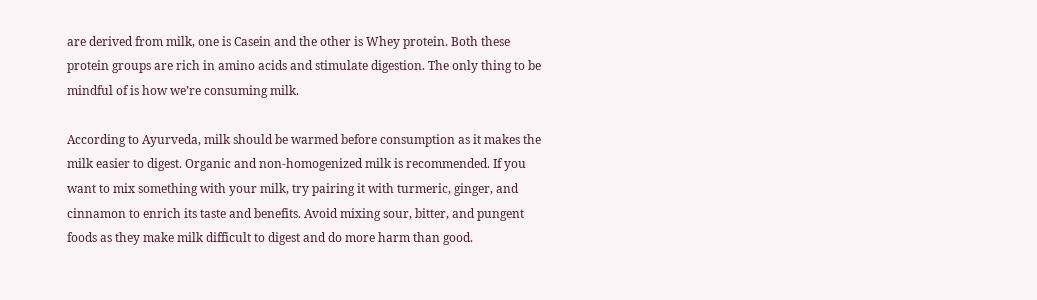are derived from milk, one is Casein and the other is Whey protein. Both these protein groups are rich in amino acids and stimulate digestion. The only thing to be mindful of is how we’re consuming milk.

According to Ayurveda, milk should be warmed before consumption as it makes the milk easier to digest. Organic and non-homogenized milk is recommended. If you want to mix something with your milk, try pairing it with turmeric, ginger, and cinnamon to enrich its taste and benefits. Avoid mixing sour, bitter, and pungent foods as they make milk difficult to digest and do more harm than good.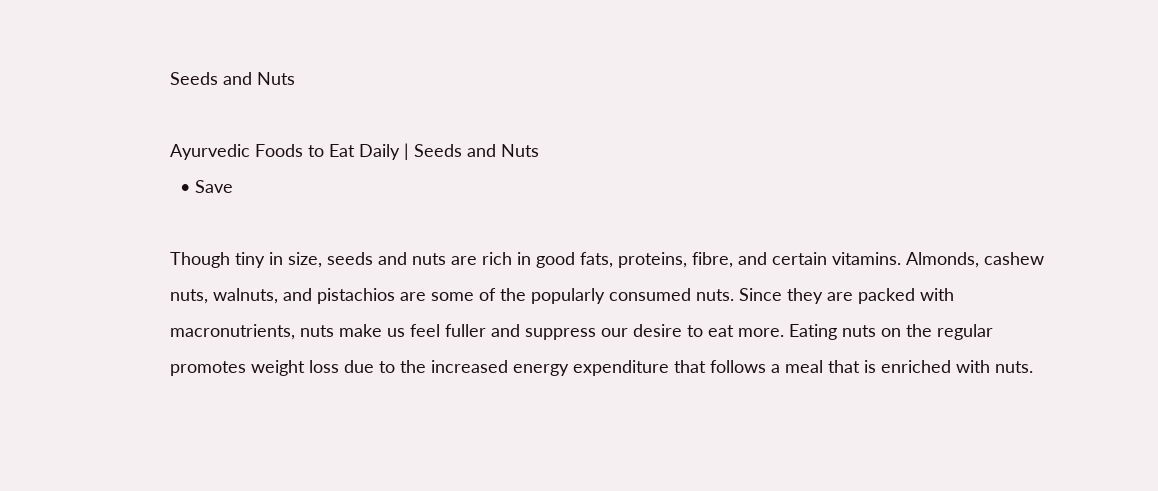Seeds and Nuts

Ayurvedic Foods to Eat Daily | Seeds and Nuts
  • Save

Though tiny in size, seeds and nuts are rich in good fats, proteins, fibre, and certain vitamins. Almonds, cashew nuts, walnuts, and pistachios are some of the popularly consumed nuts. Since they are packed with macronutrients, nuts make us feel fuller and suppress our desire to eat more. Eating nuts on the regular promotes weight loss due to the increased energy expenditure that follows a meal that is enriched with nuts.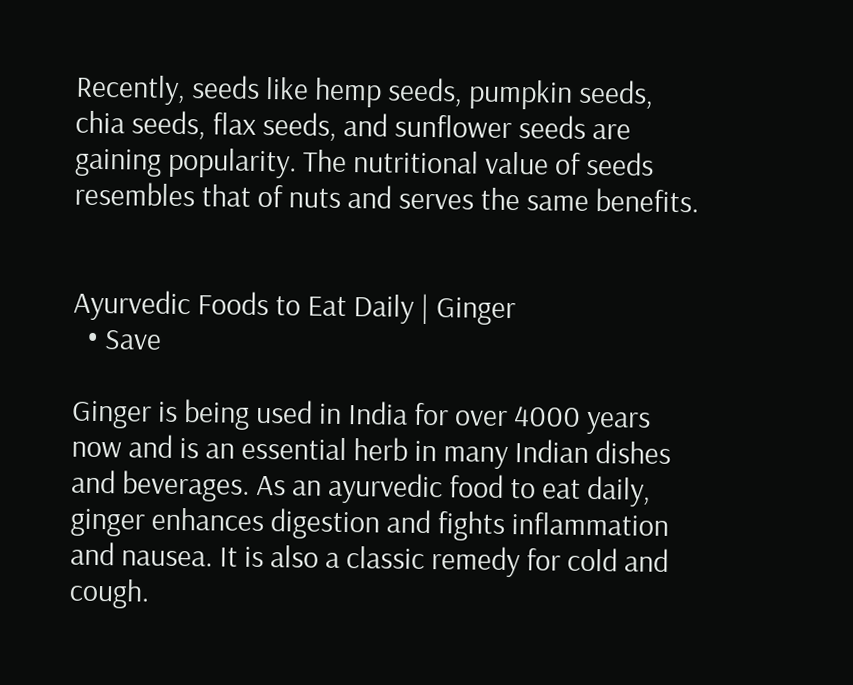Recently, seeds like hemp seeds, pumpkin seeds, chia seeds, flax seeds, and sunflower seeds are gaining popularity. The nutritional value of seeds resembles that of nuts and serves the same benefits.


Ayurvedic Foods to Eat Daily | Ginger
  • Save

Ginger is being used in India for over 4000 years now and is an essential herb in many Indian dishes and beverages. As an ayurvedic food to eat daily, ginger enhances digestion and fights inflammation and nausea. It is also a classic remedy for cold and cough.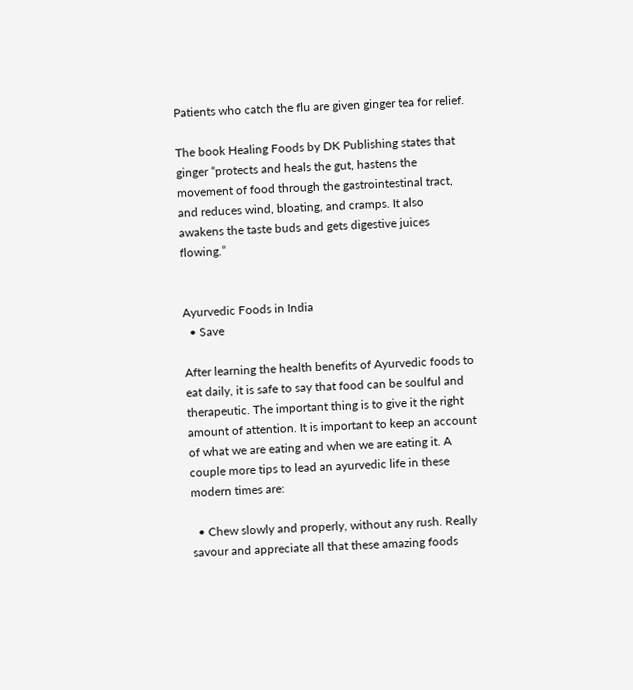Patients who catch the flu are given ginger tea for relief.

The book Healing Foods by DK Publishing states that ginger “protects and heals the gut, hastens the movement of food through the gastrointestinal tract, and reduces wind, bloating, and cramps. It also awakens the taste buds and gets digestive juices flowing.”


Ayurvedic Foods in India
  • Save

After learning the health benefits of Ayurvedic foods to eat daily, it is safe to say that food can be soulful and therapeutic. The important thing is to give it the right amount of attention. It is important to keep an account of what we are eating and when we are eating it. A couple more tips to lead an ayurvedic life in these modern times are:

  • Chew slowly and properly, without any rush. Really savour and appreciate all that these amazing foods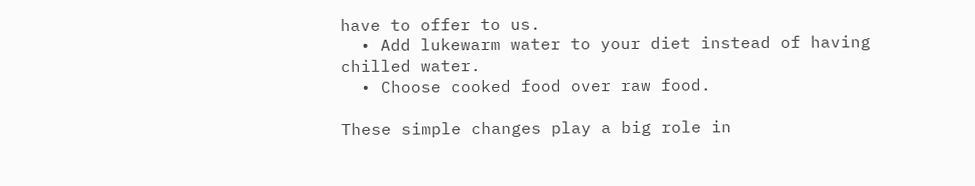have to offer to us.
  • Add lukewarm water to your diet instead of having chilled water.
  • Choose cooked food over raw food.

These simple changes play a big role in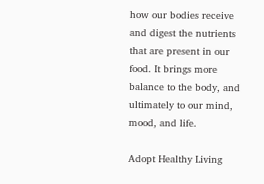how our bodies receive and digest the nutrients that are present in our food. It brings more balance to the body, and ultimately to our mind, mood, and life.

Adopt Healthy Living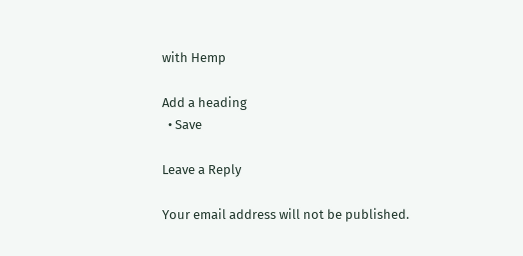with Hemp

Add a heading
  • Save

Leave a Reply

Your email address will not be published.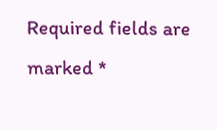Required fields are marked *